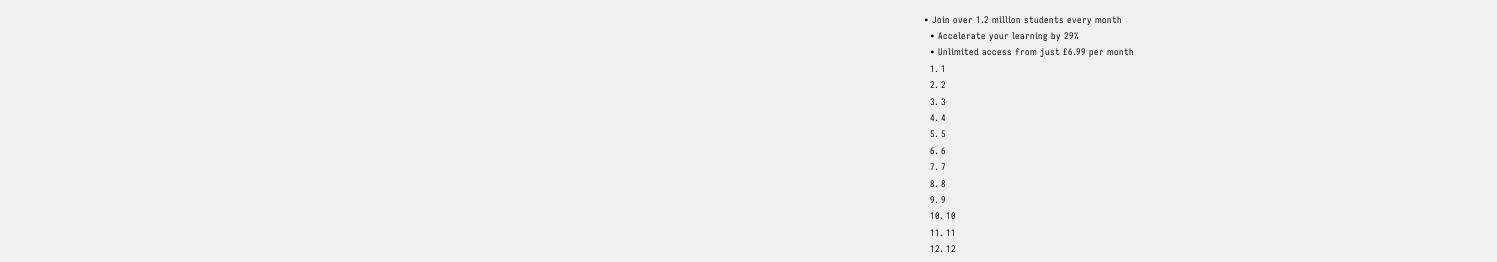• Join over 1.2 million students every month
  • Accelerate your learning by 29%
  • Unlimited access from just £6.99 per month
  1. 1
  2. 2
  3. 3
  4. 4
  5. 5
  6. 6
  7. 7
  8. 8
  9. 9
  10. 10
  11. 11
  12. 12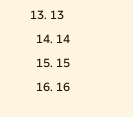13. 13
  14. 14
  15. 15
  16. 16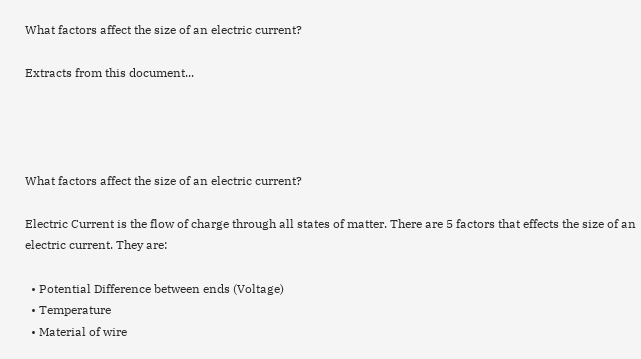What factors affect the size of an electric current?

Extracts from this document...




What factors affect the size of an electric current?

Electric Current is the flow of charge through all states of matter. There are 5 factors that effects the size of an electric current. They are:

  • Potential Difference between ends (Voltage)
  • Temperature
  • Material of wire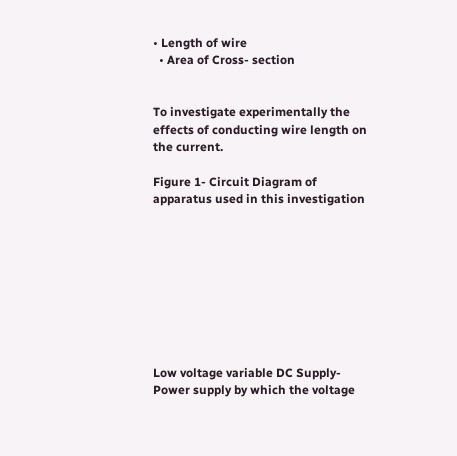• Length of wire
  • Area of Cross- section


To investigate experimentally the effects of conducting wire length on the current.

Figure 1- Circuit Diagram of apparatus used in this investigation









Low voltage variable DC Supply- Power supply by which the voltage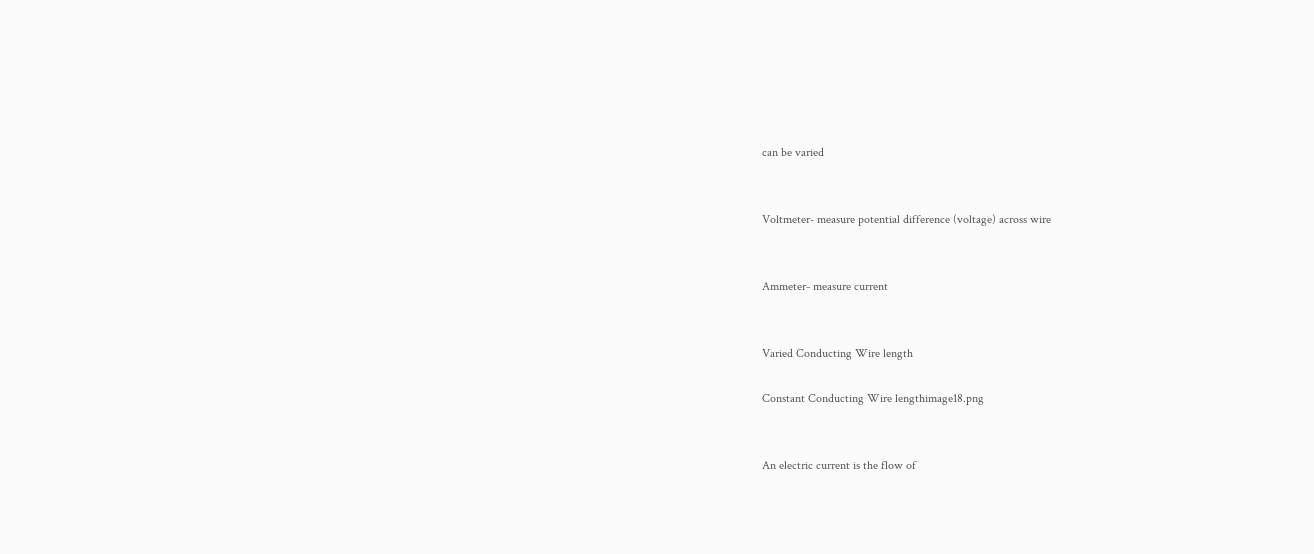can be varied


Voltmeter- measure potential difference (voltage) across wire


Ammeter- measure current


Varied Conducting Wire length

Constant Conducting Wire lengthimage18.png


An electric current is the flow of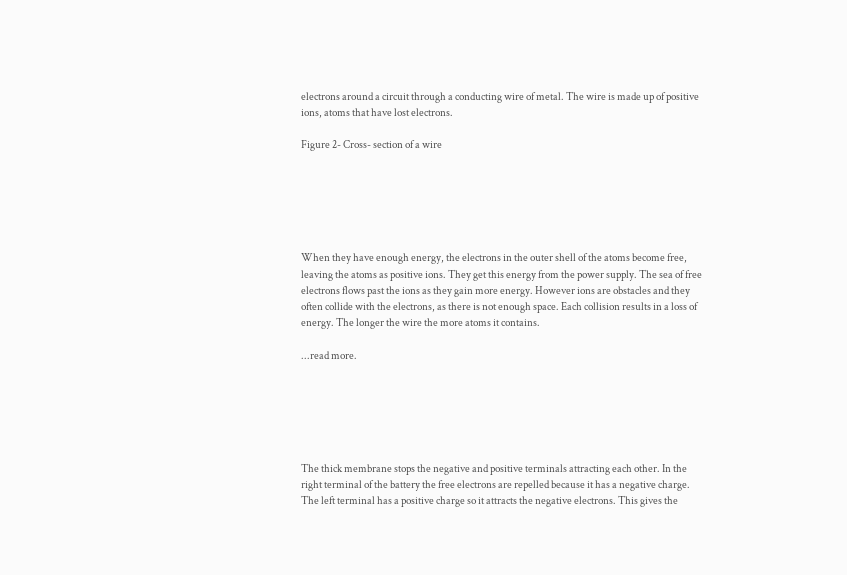electrons around a circuit through a conducting wire of metal. The wire is made up of positive ions, atoms that have lost electrons.

Figure 2- Cross- section of a wire






When they have enough energy, the electrons in the outer shell of the atoms become free, leaving the atoms as positive ions. They get this energy from the power supply. The sea of free electrons flows past the ions as they gain more energy. However ions are obstacles and they often collide with the electrons, as there is not enough space. Each collision results in a loss of energy. The longer the wire the more atoms it contains.

...read more.






The thick membrane stops the negative and positive terminals attracting each other. In the right terminal of the battery the free electrons are repelled because it has a negative charge. The left terminal has a positive charge so it attracts the negative electrons. This gives the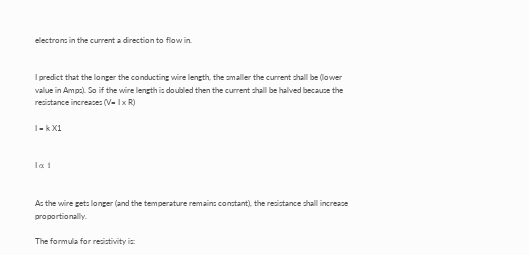electrons in the current a direction to flow in.


I predict that the longer the conducting wire length, the smaller the current shall be (lower value in Amps). So if the wire length is doubled then the current shall be halved because the resistance increases (V= I x R)

I = k X1


I α 1


As the wire gets longer (and the temperature remains constant), the resistance shall increase proportionally.

The formula for resistivity is: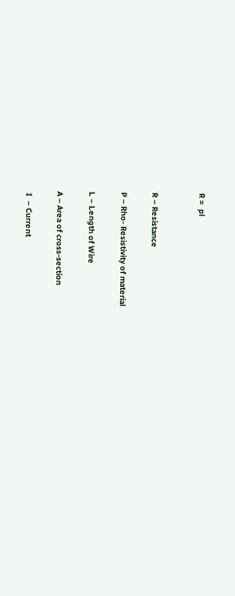R =  pl


R – Resistance

P – Rho- Resistivity of material

L – Length of Wire

A – Area of cross-section

 I  – Current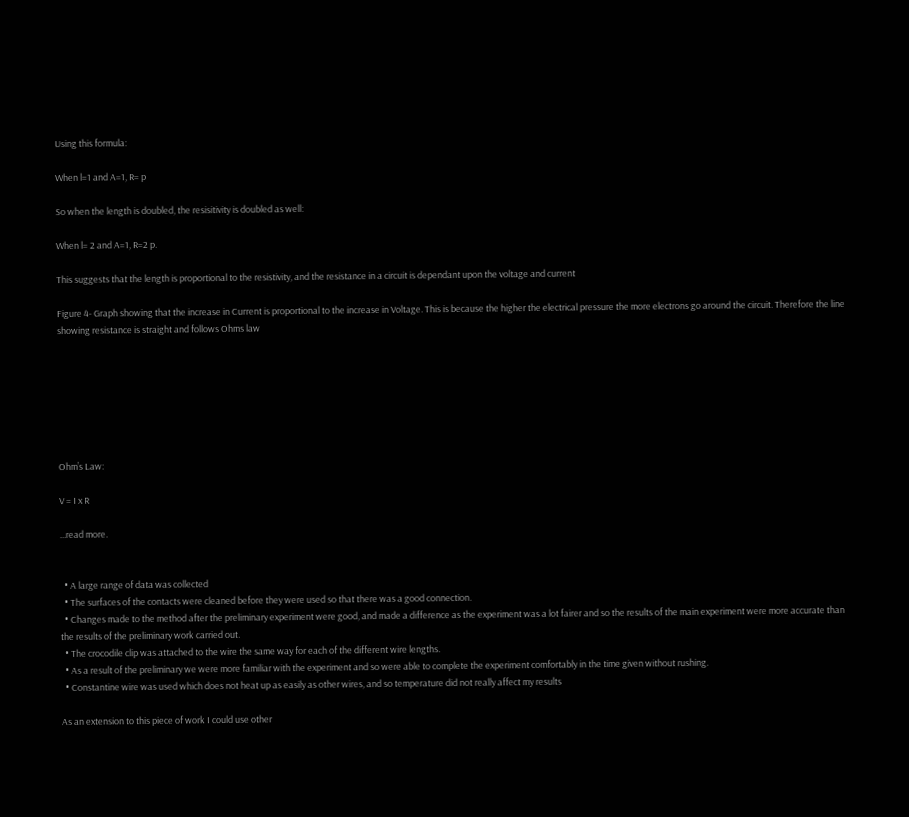Using this formula:

When l=1 and A=1, R= p

So when the length is doubled, the resisitivity is doubled as well:

When l= 2 and A=1, R=2 p.

This suggests that the length is proportional to the resistivity, and the resistance in a circuit is dependant upon the voltage and current

Figure 4- Graph showing that the increase in Current is proportional to the increase in Voltage. This is because the higher the electrical pressure the more electrons go around the circuit. Therefore the line showing resistance is straight and follows Ohms law







Ohm’s Law:

V = I x R

...read more.


  • A large range of data was collected
  • The surfaces of the contacts were cleaned before they were used so that there was a good connection.
  • Changes made to the method after the preliminary experiment were good, and made a difference as the experiment was a lot fairer and so the results of the main experiment were more accurate than the results of the preliminary work carried out.
  • The crocodile clip was attached to the wire the same way for each of the different wire lengths.
  • As a result of the preliminary we were more familiar with the experiment and so were able to complete the experiment comfortably in the time given without rushing.
  • Constantine wire was used which does not heat up as easily as other wires, and so temperature did not really affect my results

As an extension to this piece of work I could use other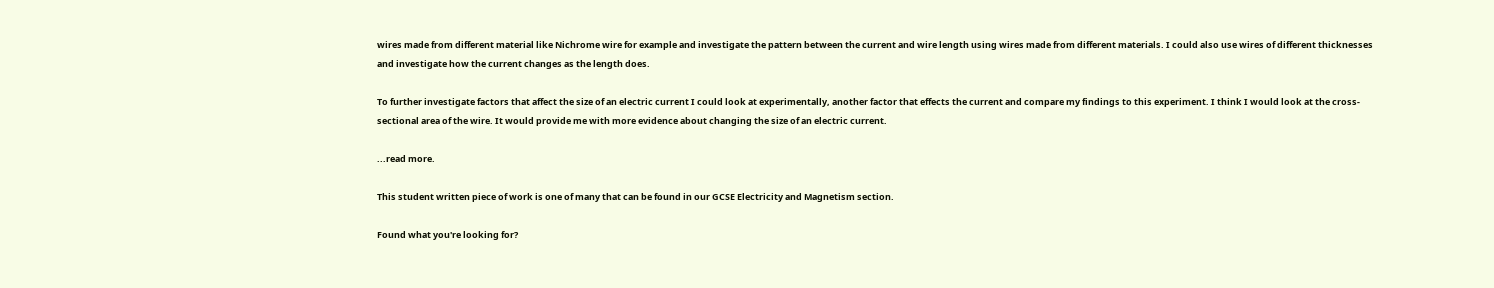wires made from different material like Nichrome wire for example and investigate the pattern between the current and wire length using wires made from different materials. I could also use wires of different thicknesses and investigate how the current changes as the length does.

To further investigate factors that affect the size of an electric current I could look at experimentally, another factor that effects the current and compare my findings to this experiment. I think I would look at the cross-sectional area of the wire. It would provide me with more evidence about changing the size of an electric current.

...read more.

This student written piece of work is one of many that can be found in our GCSE Electricity and Magnetism section.

Found what you're looking for?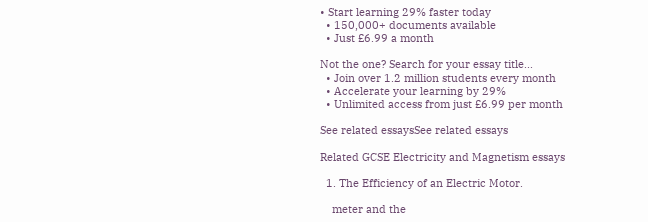• Start learning 29% faster today
  • 150,000+ documents available
  • Just £6.99 a month

Not the one? Search for your essay title...
  • Join over 1.2 million students every month
  • Accelerate your learning by 29%
  • Unlimited access from just £6.99 per month

See related essaysSee related essays

Related GCSE Electricity and Magnetism essays

  1. The Efficiency of an Electric Motor.

    meter and the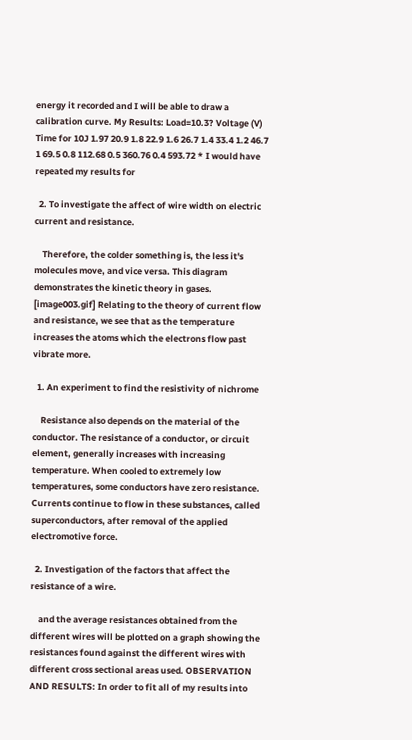energy it recorded and I will be able to draw a calibration curve. My Results: Load=10.3? Voltage (V) Time for 10J 1.97 20.9 1.8 22.9 1.6 26.7 1.4 33.4 1.2 46.7 1 69.5 0.8 112.68 0.5 360.76 0.4 593.72 * I would have repeated my results for

  2. To investigate the affect of wire width on electric current and resistance.

    Therefore, the colder something is, the less it's molecules move, and vice versa. This diagram demonstrates the kinetic theory in gases. [image003.gif] Relating to the theory of current flow and resistance, we see that as the temperature increases the atoms which the electrons flow past vibrate more.

  1. An experiment to find the resistivity of nichrome

    Resistance also depends on the material of the conductor. The resistance of a conductor, or circuit element, generally increases with increasing temperature. When cooled to extremely low temperatures, some conductors have zero resistance. Currents continue to flow in these substances, called superconductors, after removal of the applied electromotive force.

  2. Investigation of the factors that affect the resistance of a wire.

    and the average resistances obtained from the different wires will be plotted on a graph showing the resistances found against the different wires with different cross sectional areas used. OBSERVATION AND RESULTS: In order to fit all of my results into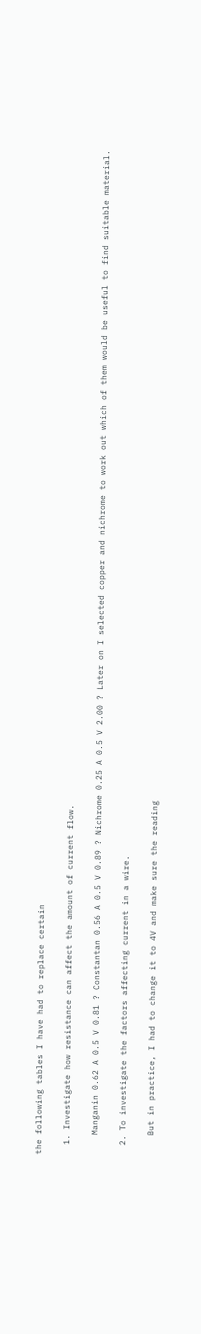the following tables I have had to replace certain

  1. Investigate how resistance can affect the amount of current flow.

    Manganin 0.62 A 0.5 V 0.81 ? Constantan 0.56 A 0.5 V 0.89 ? Nichrome 0.25 A 0.5 V 2.00 ? Later on I selected copper and nichrome to work out which of them would be useful to find suitable material.

  2. To investigate the factors affecting current in a wire.

    But in practice, I had to change it to 4V and make sure the reading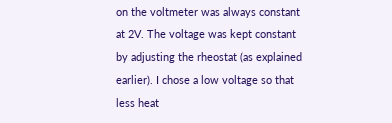on the voltmeter was always constant at 2V. The voltage was kept constant by adjusting the rheostat (as explained earlier). I chose a low voltage so that less heat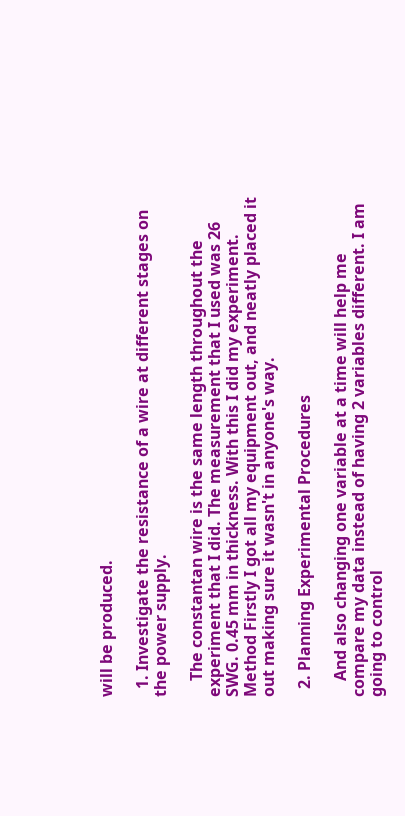will be produced.

  1. Investigate the resistance of a wire at different stages on the power supply.

    The constantan wire is the same length throughout the experiment that I did. The measurement that I used was 26 SWG. 0.45 mm in thickness. With this I did my experiment. Method Firstly I got all my equipment out, and neatly placed it out making sure it wasn't in anyone's way.

  2. Planning Experimental Procedures

    And also changing one variable at a time will help me compare my data instead of having 2 variables different. I am going to control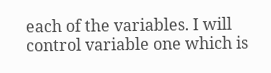each of the variables. I will control variable one which is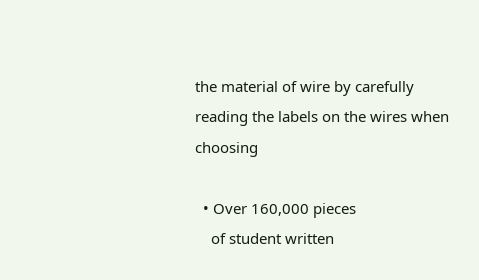the material of wire by carefully reading the labels on the wires when choosing

  • Over 160,000 pieces
    of student written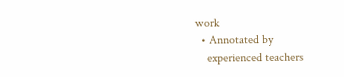work
  • Annotated by
    experienced teachers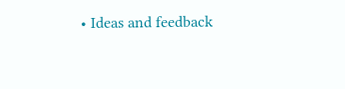• Ideas and feedback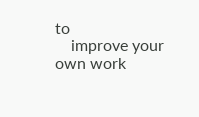to
    improve your own work